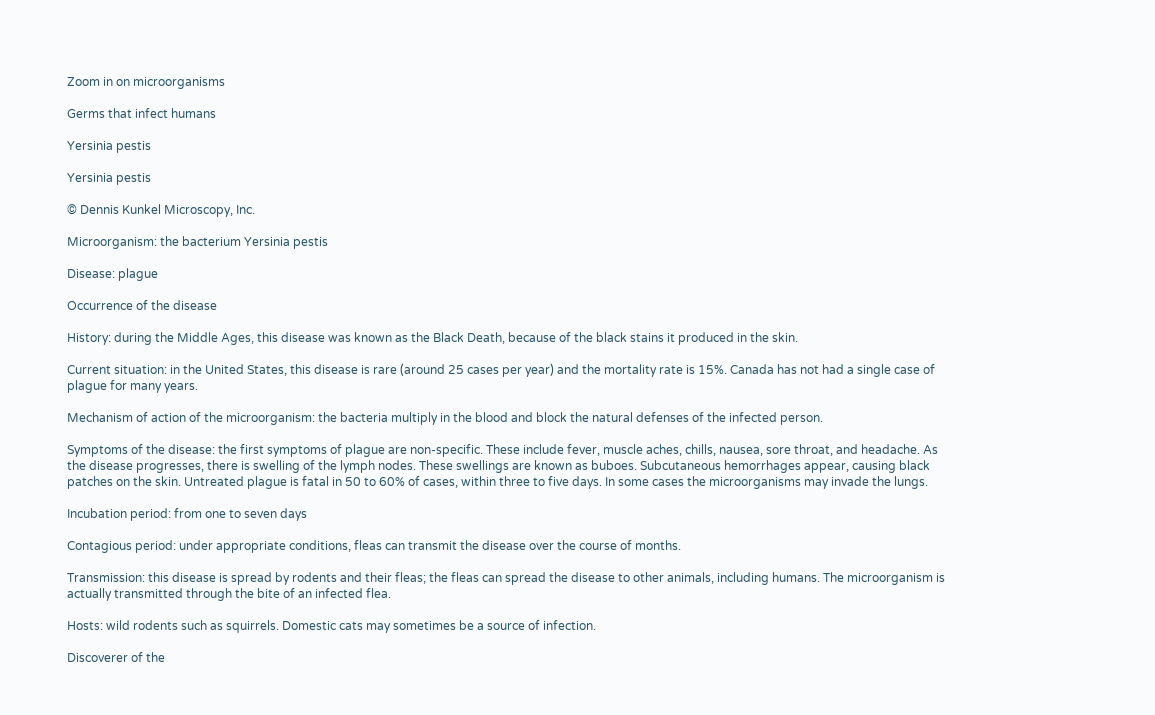Zoom in on microorganisms

Germs that infect humans

Yersinia pestis

Yersinia pestis

© Dennis Kunkel Microscopy, Inc.

Microorganism: the bacterium Yersinia pestis

Disease: plague

Occurrence of the disease

History: during the Middle Ages, this disease was known as the Black Death, because of the black stains it produced in the skin.

Current situation: in the United States, this disease is rare (around 25 cases per year) and the mortality rate is 15%. Canada has not had a single case of plague for many years.

Mechanism of action of the microorganism: the bacteria multiply in the blood and block the natural defenses of the infected person.

Symptoms of the disease: the first symptoms of plague are non-specific. These include fever, muscle aches, chills, nausea, sore throat, and headache. As the disease progresses, there is swelling of the lymph nodes. These swellings are known as buboes. Subcutaneous hemorrhages appear, causing black patches on the skin. Untreated plague is fatal in 50 to 60% of cases, within three to five days. In some cases the microorganisms may invade the lungs.

Incubation period: from one to seven days

Contagious period: under appropriate conditions, fleas can transmit the disease over the course of months.

Transmission: this disease is spread by rodents and their fleas; the fleas can spread the disease to other animals, including humans. The microorganism is actually transmitted through the bite of an infected flea.

Hosts: wild rodents such as squirrels. Domestic cats may sometimes be a source of infection.

Discoverer of the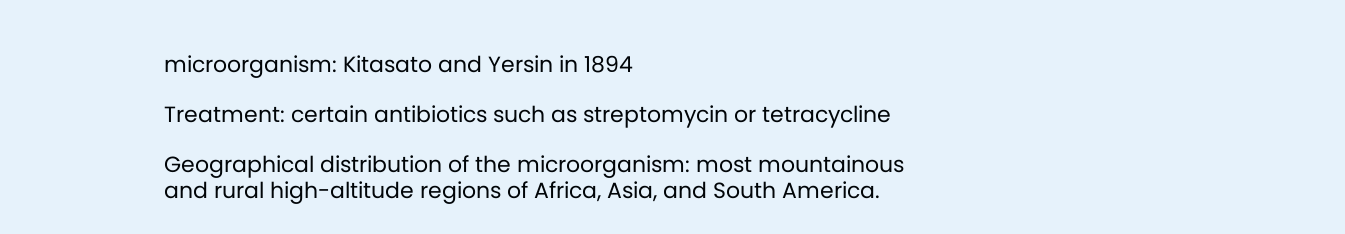microorganism: Kitasato and Yersin in 1894

Treatment: certain antibiotics such as streptomycin or tetracycline

Geographical distribution of the microorganism: most mountainous and rural high-altitude regions of Africa, Asia, and South America.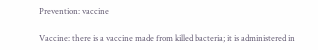Prevention: vaccine

Vaccine: there is a vaccine made from killed bacteria; it is administered in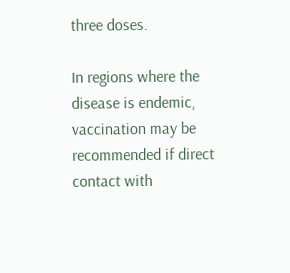three doses.

In regions where the disease is endemic, vaccination may be recommended if direct contact with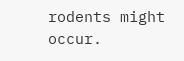rodents might occur.